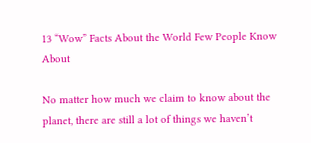13 “Wow” Facts About the World Few People Know About

No matter how much we claim to know about the planet, there are still a lot of things we haven’t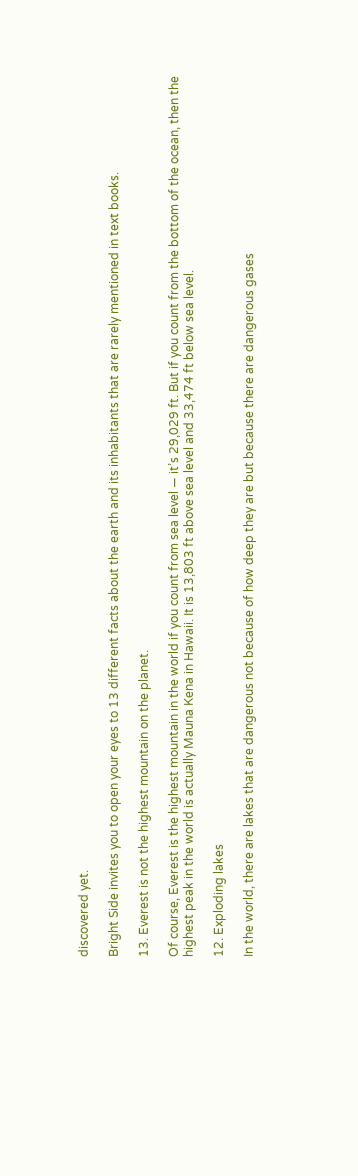discovered yet.

Bright Side invites you to open your eyes to 13 different facts about the earth and its inhabitants that are rarely mentioned in text books.

13. Everest is not the highest mountain on the planet.

Of course, Everest is the highest mountain in the world if you count from sea level — it’s 29,029 ft. But if you count from the bottom of the ocean, then the highest peak in the world is actually Mauna Kena in Hawaii. It is 13,803 ft above sea level and 33,474 ft below sea level.

12. Exploding lakes

In the world, there are lakes that are dangerous not because of how deep they are but because there are dangerous gases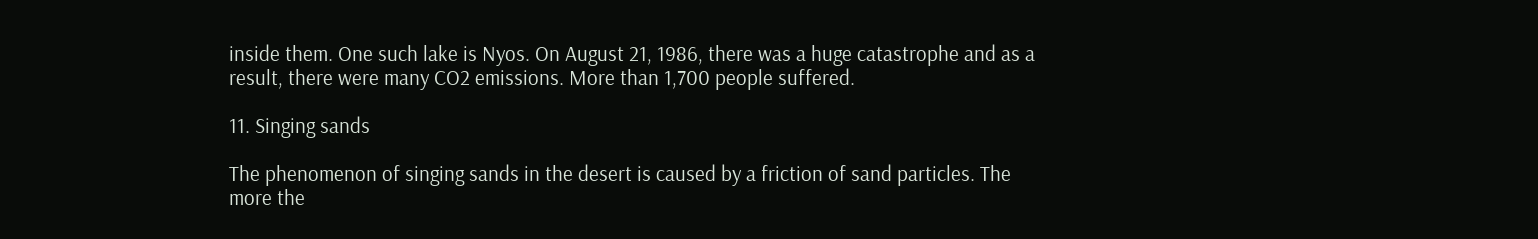inside them. One such lake is Nyos. On August 21, 1986, there was a huge catastrophe and as a result, there were many CO2 emissions. More than 1,700 people suffered.

11. Singing sands

The phenomenon of singing sands in the desert is caused by a friction of sand particles. The more the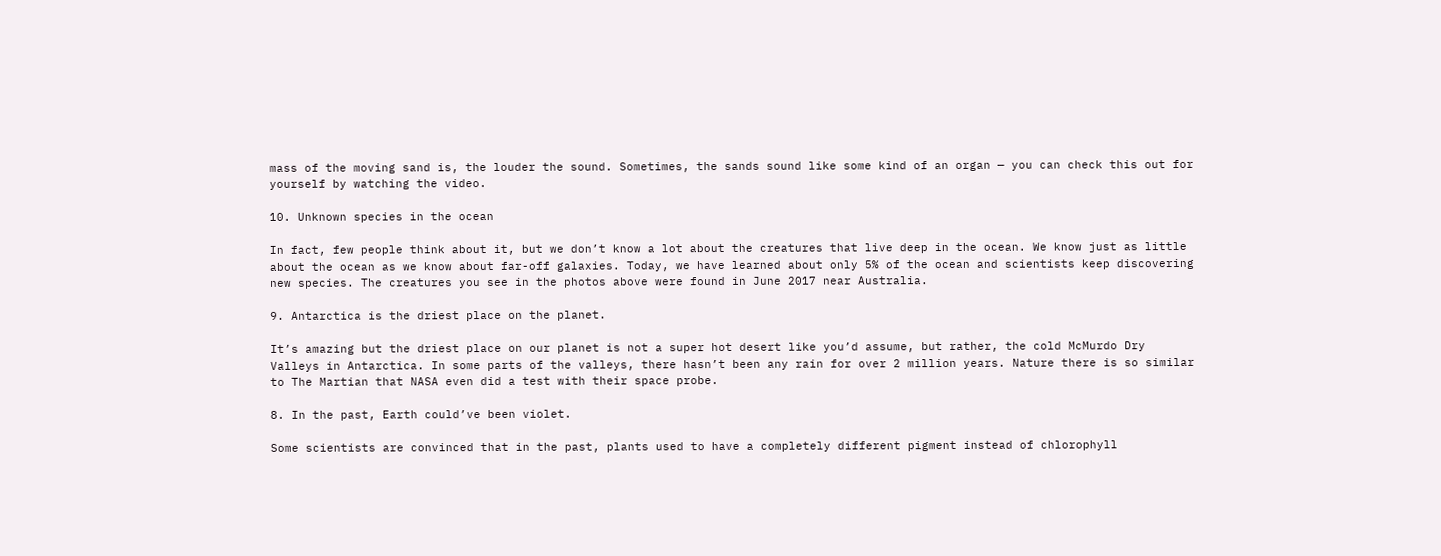mass of the moving sand is, the louder the sound. Sometimes, the sands sound like some kind of an organ — you can check this out for yourself by watching the video.

10. Unknown species in the ocean

In fact, few people think about it, but we don’t know a lot about the creatures that live deep in the ocean. We know just as little about the ocean as we know about far-off galaxies. Today, we have learned about only 5% of the ocean and scientists keep discovering new species. The creatures you see in the photos above were found in June 2017 near Australia.

9. Antarctica is the driest place on the planet.

It’s amazing but the driest place on our planet is not a super hot desert like you’d assume, but rather, the cold McMurdo Dry Valleys in Antarctica. In some parts of the valleys, there hasn’t been any rain for over 2 million years. Nature there is so similar to The Martian that NASA even did a test with their space probe.

8. In the past, Earth could’ve been violet.

Some scientists are convinced that in the past, plants used to have a completely different pigment instead of chlorophyll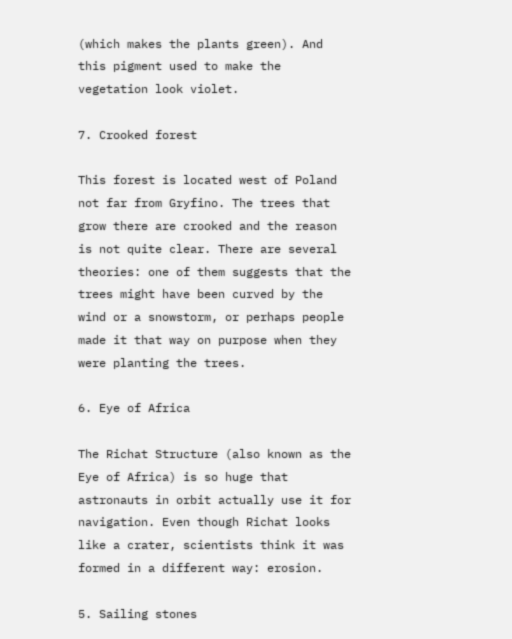(which makes the plants green). And this pigment used to make the vegetation look violet.

7. Crooked forest

This forest is located west of Poland not far from Gryfino. The trees that grow there are crooked and the reason is not quite clear. There are several theories: one of them suggests that the trees might have been curved by the wind or a snowstorm, or perhaps people made it that way on purpose when they were planting the trees.

6. Eye of Africa

The Richat Structure (also known as the Eye of Africa) is so huge that astronauts in orbit actually use it for navigation. Even though Richat looks like a crater, scientists think it was formed in a different way: erosion.

5. Sailing stones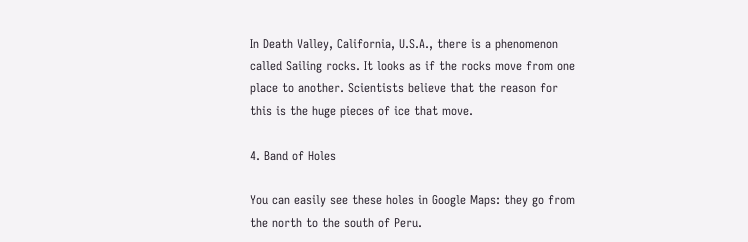In Death Valley, California, U.S.A., there is a phenomenon called Sailing rocks. It looks as if the rocks move from one place to another. Scientists believe that the reason for this is the huge pieces of ice that move.

4. Band of Holes

You can easily see these holes in Google Maps: they go from the north to the south of Peru.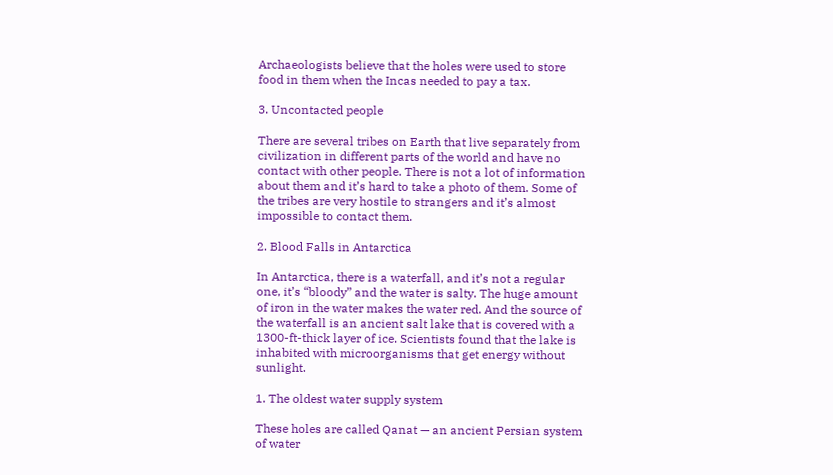Archaeologists believe that the holes were used to store food in them when the Incas needed to pay a tax.

3. Uncontacted people

There are several tribes on Earth that live separately from civilization in different parts of the world and have no contact with other people. There is not a lot of information about them and it’s hard to take a photo of them. Some of the tribes are very hostile to strangers and it’s almost impossible to contact them.

2. Blood Falls in Antarctica

In Antarctica, there is a waterfall, and it’s not a regular one, it’s “bloody” and the water is salty. The huge amount of iron in the water makes the water red. And the source of the waterfall is an ancient salt lake that is covered with a 1300-ft-thick layer of ice. Scientists found that the lake is inhabited with microorganisms that get energy without sunlight.

1. The oldest water supply system

These holes are called Qanat — an ancient Persian system of water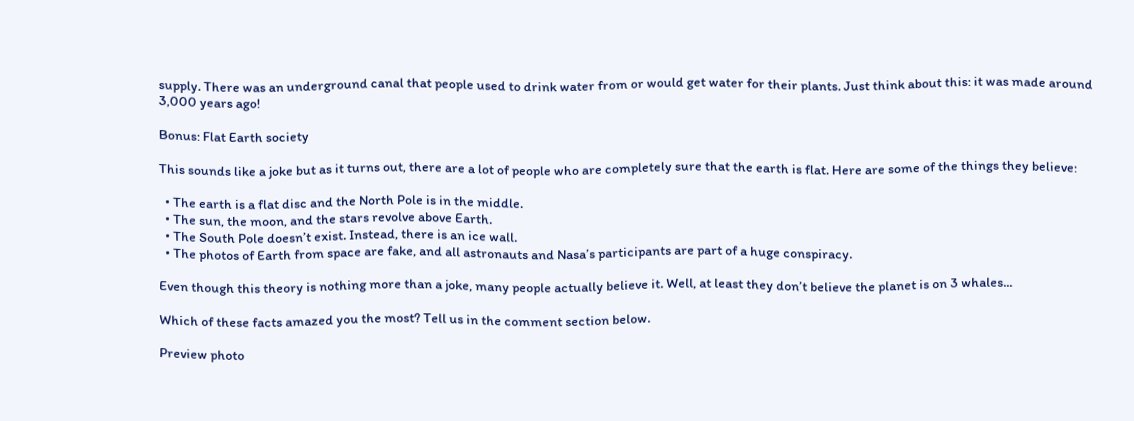supply. There was an underground canal that people used to drink water from or would get water for their plants. Just think about this: it was made around 3,000 years ago!

Bonus: Flat Earth society

This sounds like a joke but as it turns out, there are a lot of people who are completely sure that the earth is flat. Here are some of the things they believe:

  • The earth is a flat disc and the North Pole is in the middle.
  • The sun, the moon, and the stars revolve above Earth.
  • The South Pole doesn’t exist. Instead, there is an ice wall.
  • The photos of Earth from space are fake, and all astronauts and Nasa’s participants are part of a huge conspiracy.

Even though this theory is nothing more than a joke, many people actually believe it. Well, at least they don’t believe the planet is on 3 whales...

Which of these facts amazed you the most? Tell us in the comment section below.

Preview photo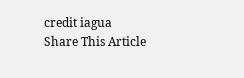credit iagua
Share This Article